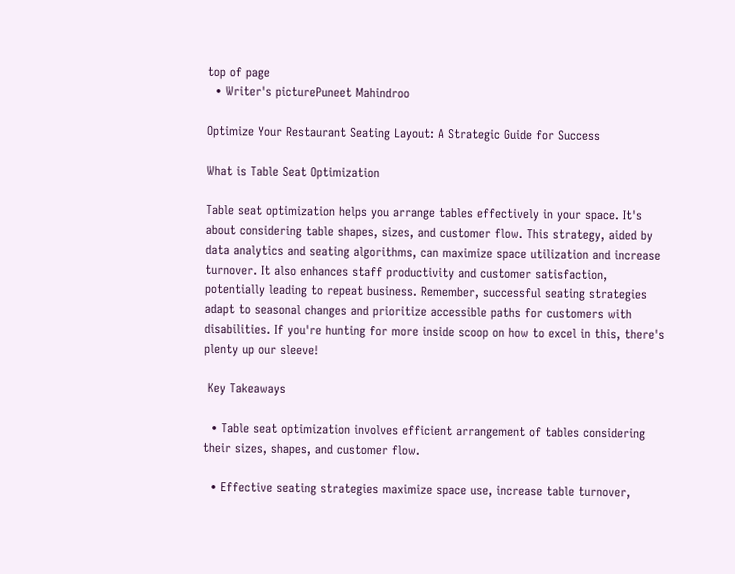top of page
  • Writer's picturePuneet Mahindroo

Optimize Your Restaurant Seating Layout: A Strategic Guide for Success

What is Table Seat Optimization

Table seat optimization helps you arrange tables effectively in your space. It's about considering table shapes, sizes, and customer flow. This strategy, aided by data analytics and seating algorithms, can maximize space utilization and increase turnover. It also enhances staff productivity and customer satisfaction, potentially leading to repeat business. Remember, successful seating strategies adapt to seasonal changes and prioritize accessible paths for customers with disabilities. If you're hunting for more inside scoop on how to excel in this, there's plenty up our sleeve!

 Key Takeaways

  • Table seat optimization involves efficient arrangement of tables considering their sizes, shapes, and customer flow.

  • Effective seating strategies maximize space use, increase table turnover,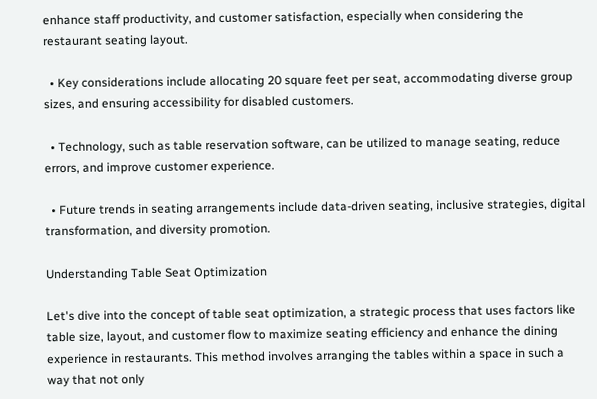enhance staff productivity, and customer satisfaction, especially when considering the restaurant seating layout.

  • Key considerations include allocating 20 square feet per seat, accommodating diverse group sizes, and ensuring accessibility for disabled customers.

  • Technology, such as table reservation software, can be utilized to manage seating, reduce errors, and improve customer experience.

  • Future trends in seating arrangements include data-driven seating, inclusive strategies, digital transformation, and diversity promotion.

Understanding Table Seat Optimization

Let's dive into the concept of table seat optimization, a strategic process that uses factors like table size, layout, and customer flow to maximize seating efficiency and enhance the dining experience in restaurants. This method involves arranging the tables within a space in such a way that not only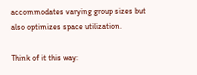accommodates varying group sizes but also optimizes space utilization.

Think of it this way: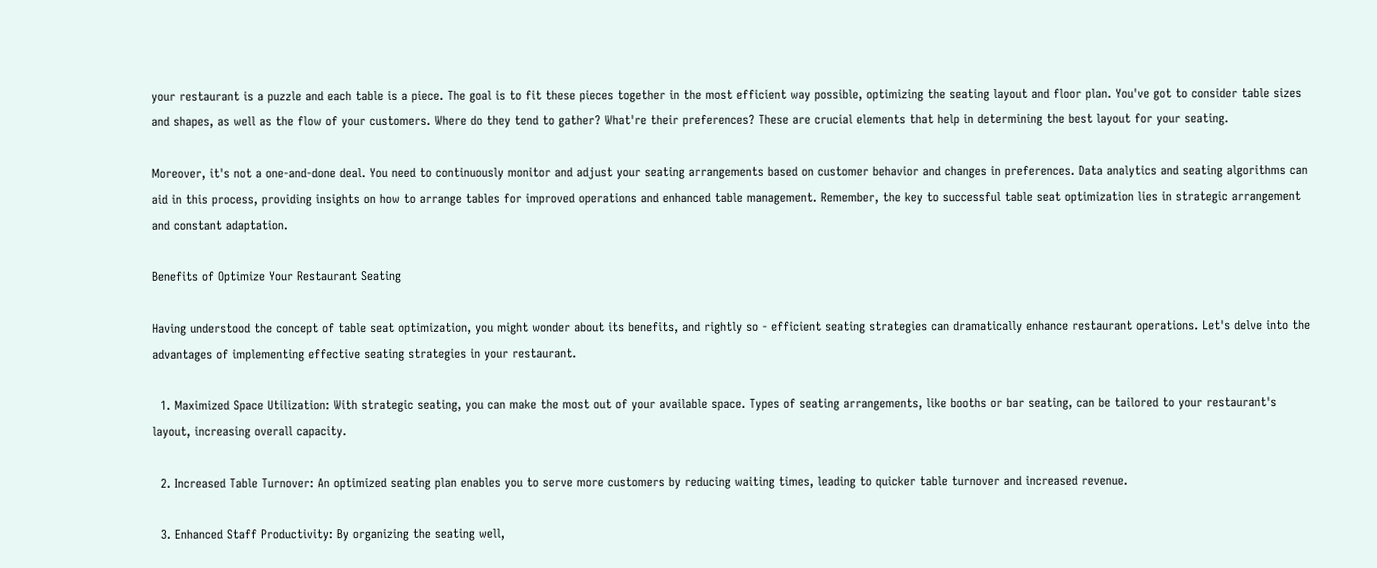your restaurant is a puzzle and each table is a piece. The goal is to fit these pieces together in the most efficient way possible, optimizing the seating layout and floor plan. You've got to consider table sizes and shapes, as well as the flow of your customers. Where do they tend to gather? What're their preferences? These are crucial elements that help in determining the best layout for your seating.

Moreover, it's not a one-and-done deal. You need to continuously monitor and adjust your seating arrangements based on customer behavior and changes in preferences. Data analytics and seating algorithms can aid in this process, providing insights on how to arrange tables for improved operations and enhanced table management. Remember, the key to successful table seat optimization lies in strategic arrangement and constant adaptation.

Benefits of Optimize Your Restaurant Seating

Having understood the concept of table seat optimization, you might wonder about its benefits, and rightly so - efficient seating strategies can dramatically enhance restaurant operations. Let's delve into the advantages of implementing effective seating strategies in your restaurant.

  1. Maximized Space Utilization: With strategic seating, you can make the most out of your available space. Types of seating arrangements, like booths or bar seating, can be tailored to your restaurant's layout, increasing overall capacity.

  2. Increased Table Turnover: An optimized seating plan enables you to serve more customers by reducing waiting times, leading to quicker table turnover and increased revenue.

  3. Enhanced Staff Productivity: By organizing the seating well,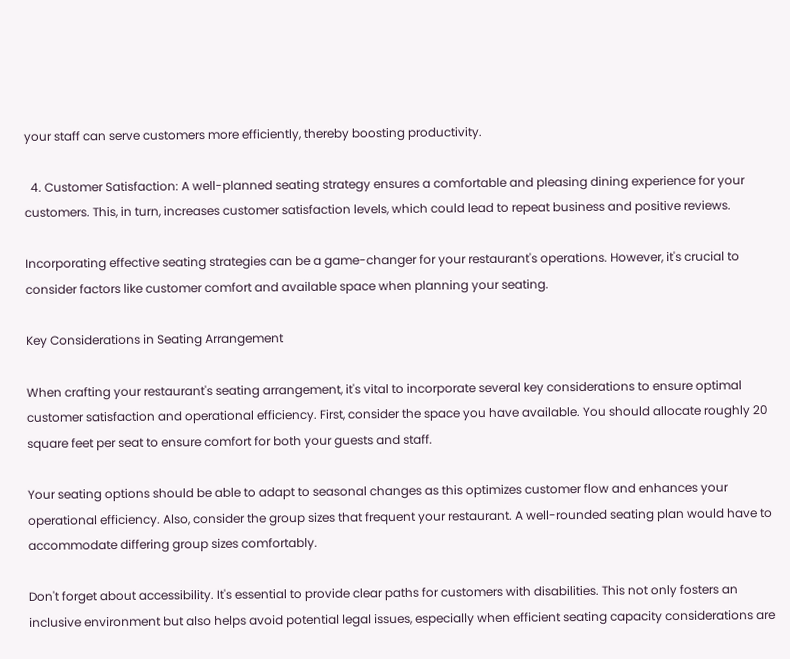your staff can serve customers more efficiently, thereby boosting productivity.

  4. Customer Satisfaction: A well-planned seating strategy ensures a comfortable and pleasing dining experience for your customers. This, in turn, increases customer satisfaction levels, which could lead to repeat business and positive reviews.

Incorporating effective seating strategies can be a game-changer for your restaurant's operations. However, it's crucial to consider factors like customer comfort and available space when planning your seating.

Key Considerations in Seating Arrangement

When crafting your restaurant's seating arrangement, it's vital to incorporate several key considerations to ensure optimal customer satisfaction and operational efficiency. First, consider the space you have available. You should allocate roughly 20 square feet per seat to ensure comfort for both your guests and staff.

Your seating options should be able to adapt to seasonal changes as this optimizes customer flow and enhances your operational efficiency. Also, consider the group sizes that frequent your restaurant. A well-rounded seating plan would have to accommodate differing group sizes comfortably.

Don't forget about accessibility. It's essential to provide clear paths for customers with disabilities. This not only fosters an inclusive environment but also helps avoid potential legal issues, especially when efficient seating capacity considerations are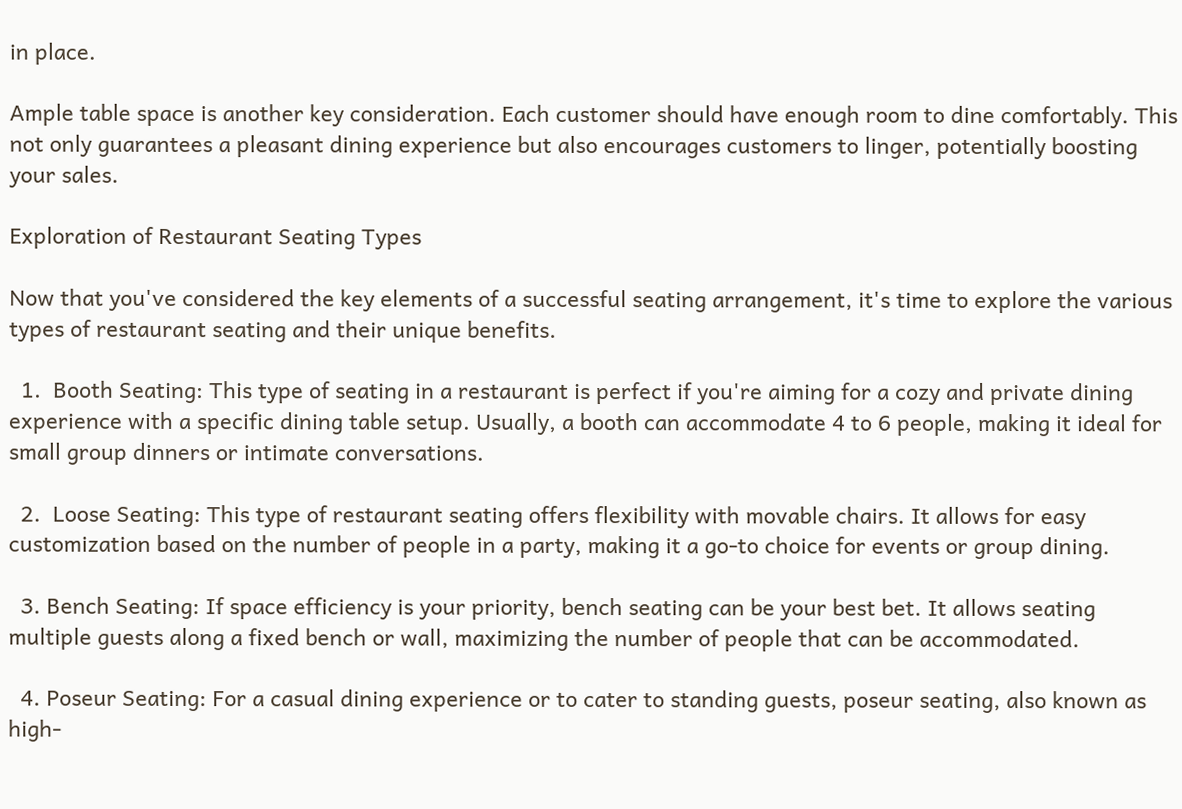in place.

Ample table space is another key consideration. Each customer should have enough room to dine comfortably. This not only guarantees a pleasant dining experience but also encourages customers to linger, potentially boosting your sales.

Exploration of Restaurant Seating Types

Now that you've considered the key elements of a successful seating arrangement, it's time to explore the various types of restaurant seating and their unique benefits.

  1.  Booth Seating: This type of seating in a restaurant is perfect if you're aiming for a cozy and private dining experience with a specific dining table setup. Usually, a booth can accommodate 4 to 6 people, making it ideal for small group dinners or intimate conversations.

  2.  Loose Seating: This type of restaurant seating offers flexibility with movable chairs. It allows for easy customization based on the number of people in a party, making it a go-to choice for events or group dining.

  3. Bench Seating: If space efficiency is your priority, bench seating can be your best bet. It allows seating multiple guests along a fixed bench or wall, maximizing the number of people that can be accommodated.

  4. Poseur Seating: For a casual dining experience or to cater to standing guests, poseur seating, also known as high-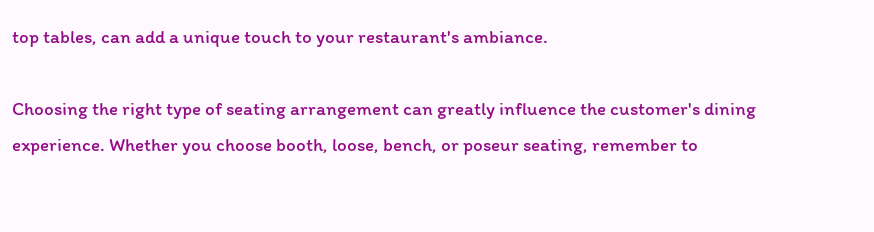top tables, can add a unique touch to your restaurant's ambiance.

Choosing the right type of seating arrangement can greatly influence the customer's dining experience. Whether you choose booth, loose, bench, or poseur seating, remember to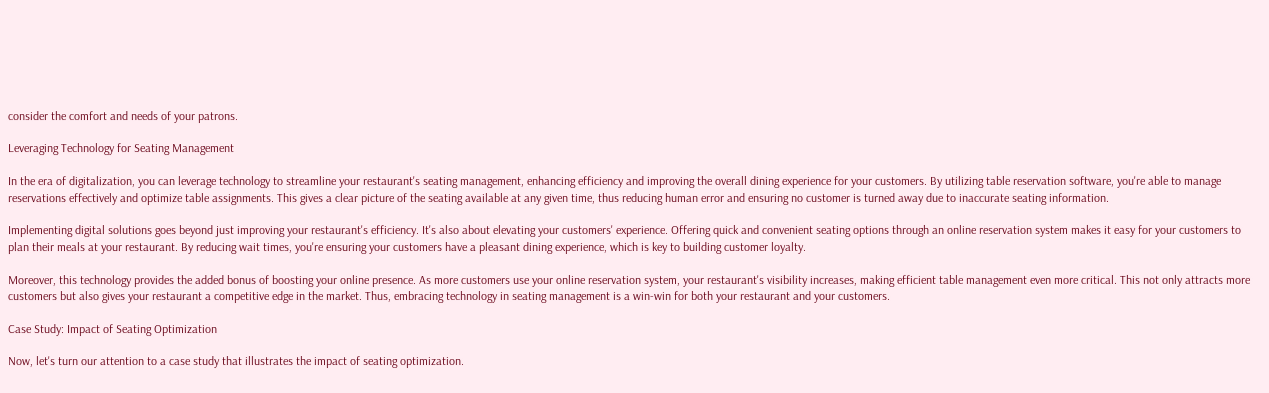consider the comfort and needs of your patrons.

Leveraging Technology for Seating Management

In the era of digitalization, you can leverage technology to streamline your restaurant's seating management, enhancing efficiency and improving the overall dining experience for your customers. By utilizing table reservation software, you're able to manage reservations effectively and optimize table assignments. This gives a clear picture of the seating available at any given time, thus reducing human error and ensuring no customer is turned away due to inaccurate seating information.

Implementing digital solutions goes beyond just improving your restaurant's efficiency. It's also about elevating your customers' experience. Offering quick and convenient seating options through an online reservation system makes it easy for your customers to plan their meals at your restaurant. By reducing wait times, you're ensuring your customers have a pleasant dining experience, which is key to building customer loyalty.

Moreover, this technology provides the added bonus of boosting your online presence. As more customers use your online reservation system, your restaurant's visibility increases, making efficient table management even more critical. This not only attracts more customers but also gives your restaurant a competitive edge in the market. Thus, embracing technology in seating management is a win-win for both your restaurant and your customers.

Case Study: Impact of Seating Optimization

Now, let's turn our attention to a case study that illustrates the impact of seating optimization.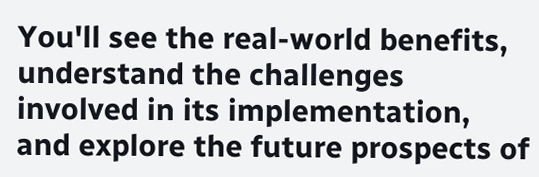You'll see the real-world benefits, understand the challenges involved in its implementation, and explore the future prospects of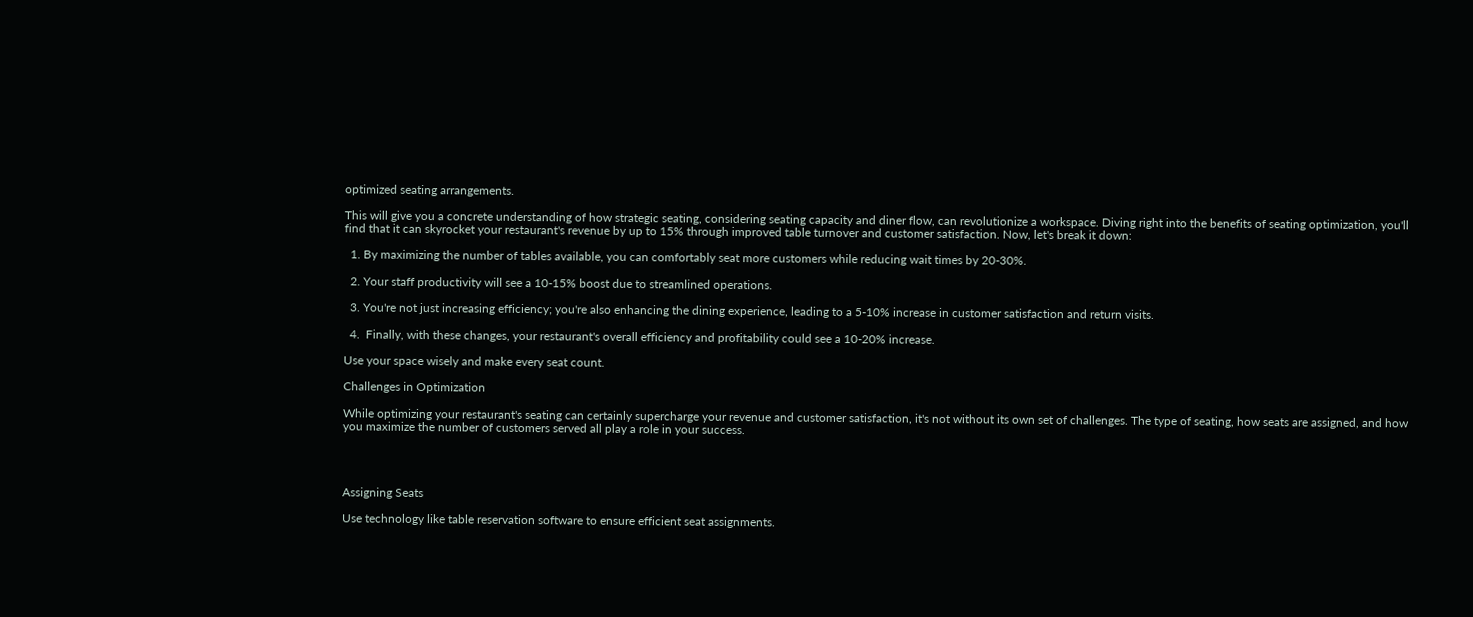optimized seating arrangements.

This will give you a concrete understanding of how strategic seating, considering seating capacity and diner flow, can revolutionize a workspace. Diving right into the benefits of seating optimization, you'll find that it can skyrocket your restaurant's revenue by up to 15% through improved table turnover and customer satisfaction. Now, let's break it down:

  1. By maximizing the number of tables available, you can comfortably seat more customers while reducing wait times by 20-30%.

  2. Your staff productivity will see a 10-15% boost due to streamlined operations.

  3. You're not just increasing efficiency; you're also enhancing the dining experience, leading to a 5-10% increase in customer satisfaction and return visits.

  4.  Finally, with these changes, your restaurant's overall efficiency and profitability could see a 10-20% increase.

Use your space wisely and make every seat count.

Challenges in Optimization

While optimizing your restaurant's seating can certainly supercharge your revenue and customer satisfaction, it's not without its own set of challenges. The type of seating, how seats are assigned, and how you maximize the number of customers served all play a role in your success.




Assigning Seats

Use technology like table reservation software to ensure efficient seat assignments.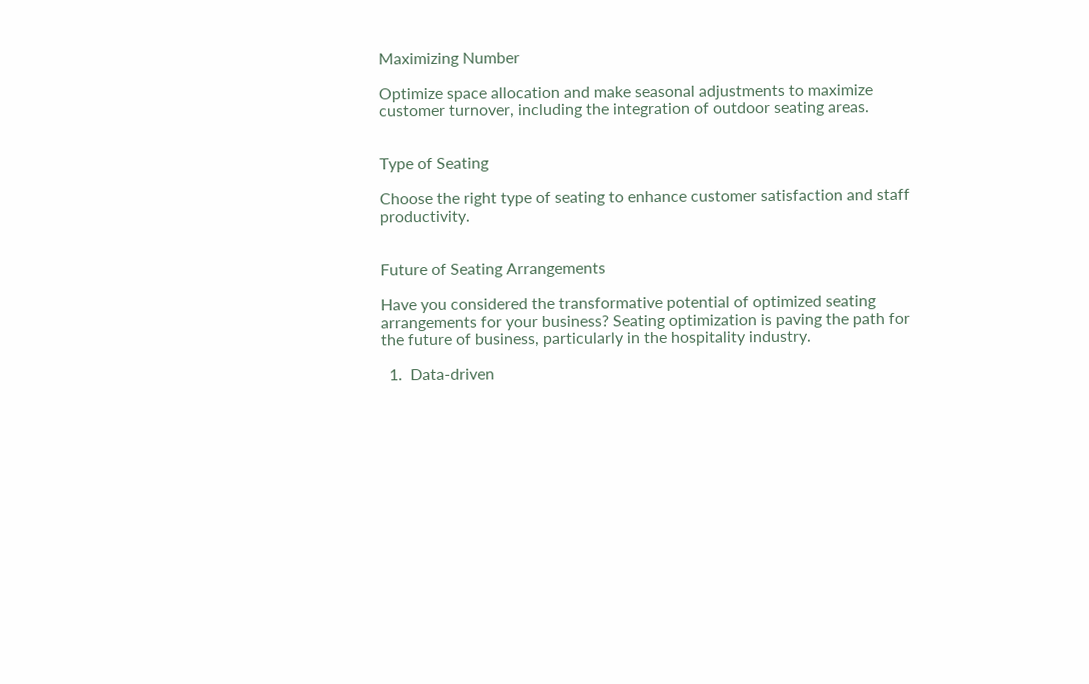Maximizing Number

Optimize space allocation and make seasonal adjustments to maximize customer turnover, including the integration of outdoor seating areas.


Type of Seating

Choose the right type of seating to enhance customer satisfaction and staff productivity.


Future of Seating Arrangements

Have you considered the transformative potential of optimized seating arrangements for your business? Seating optimization is paving the path for the future of business, particularly in the hospitality industry.

  1.  Data-driven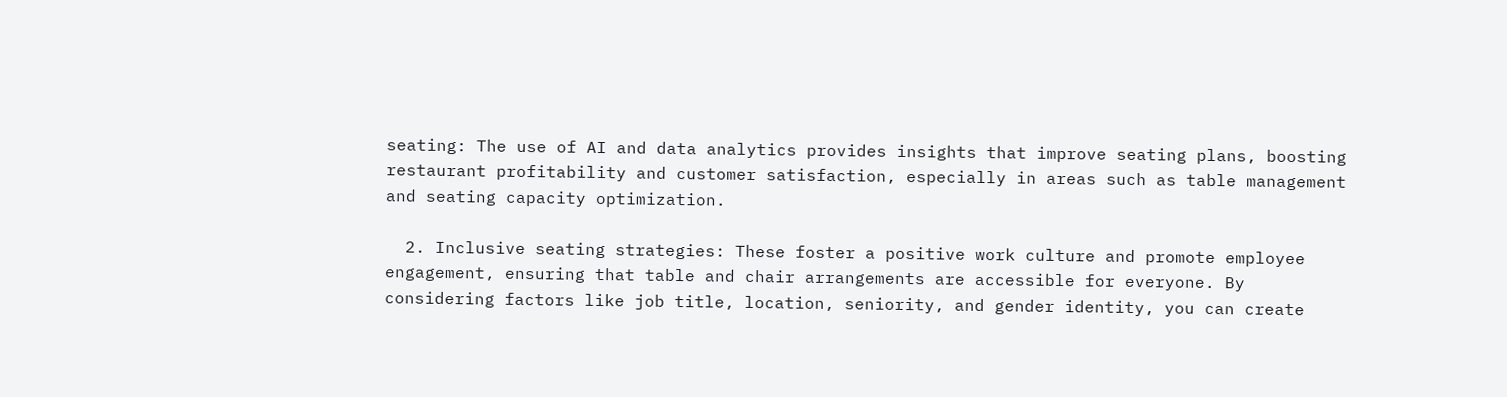seating: The use of AI and data analytics provides insights that improve seating plans, boosting restaurant profitability and customer satisfaction, especially in areas such as table management and seating capacity optimization.

  2. Inclusive seating strategies: These foster a positive work culture and promote employee engagement, ensuring that table and chair arrangements are accessible for everyone. By considering factors like job title, location, seniority, and gender identity, you can create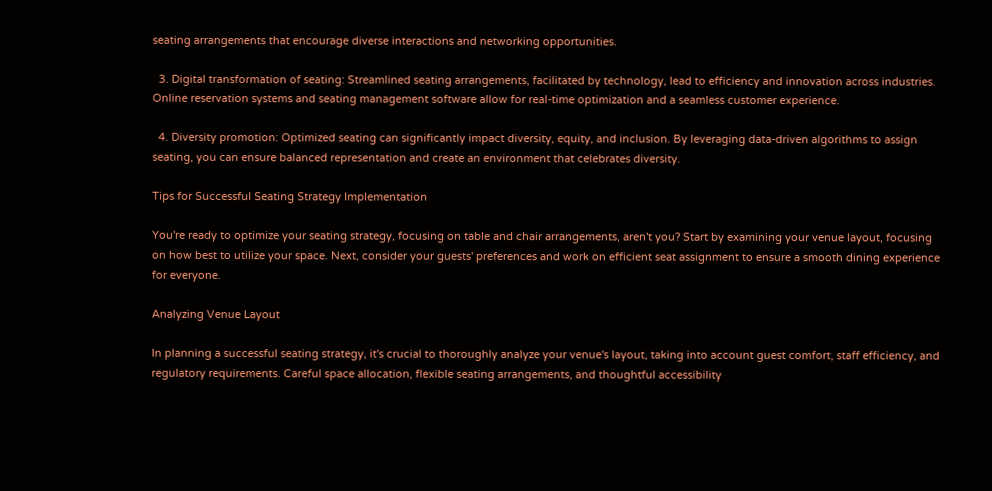seating arrangements that encourage diverse interactions and networking opportunities.

  3. Digital transformation of seating: Streamlined seating arrangements, facilitated by technology, lead to efficiency and innovation across industries. Online reservation systems and seating management software allow for real-time optimization and a seamless customer experience.

  4. Diversity promotion: Optimized seating can significantly impact diversity, equity, and inclusion. By leveraging data-driven algorithms to assign seating, you can ensure balanced representation and create an environment that celebrates diversity.

Tips for Successful Seating Strategy Implementation

You're ready to optimize your seating strategy, focusing on table and chair arrangements, aren't you? Start by examining your venue layout, focusing on how best to utilize your space. Next, consider your guests' preferences and work on efficient seat assignment to ensure a smooth dining experience for everyone.

Analyzing Venue Layout

In planning a successful seating strategy, it's crucial to thoroughly analyze your venue's layout, taking into account guest comfort, staff efficiency, and regulatory requirements. Careful space allocation, flexible seating arrangements, and thoughtful accessibility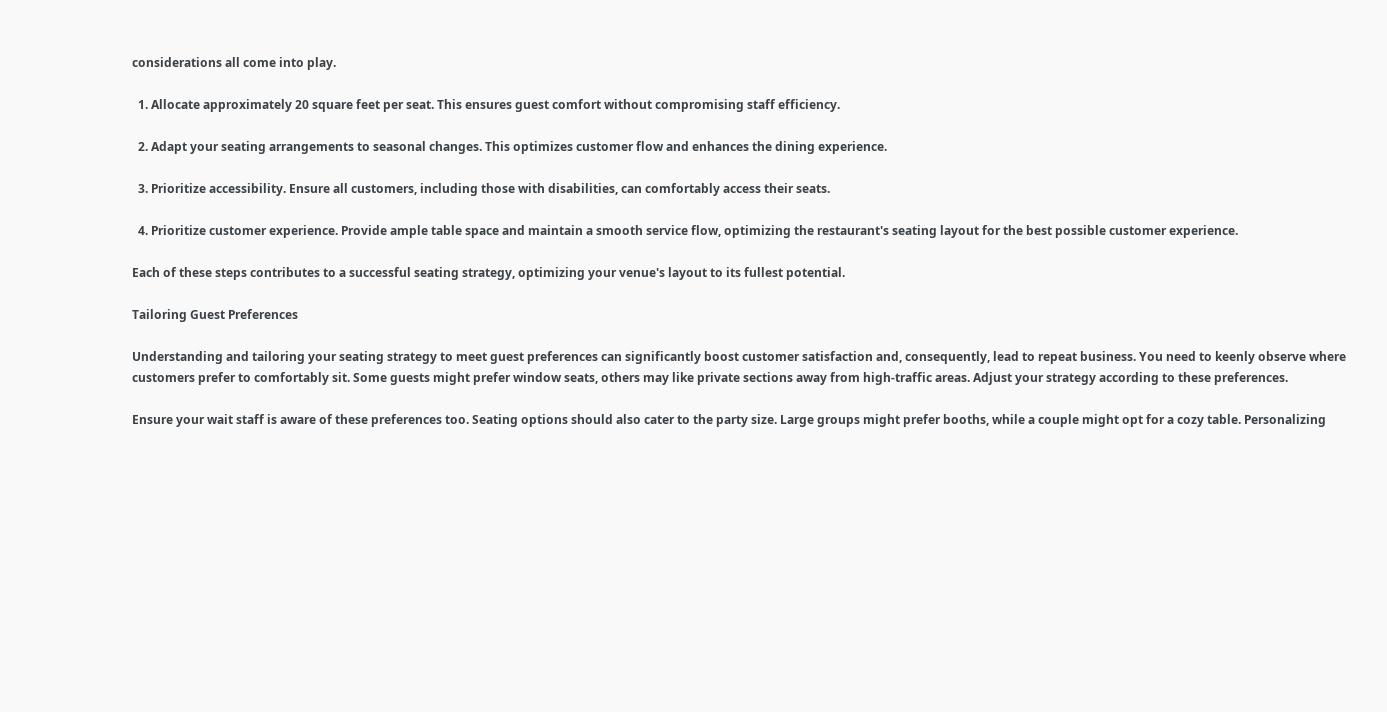considerations all come into play.

  1. Allocate approximately 20 square feet per seat. This ensures guest comfort without compromising staff efficiency.

  2. Adapt your seating arrangements to seasonal changes. This optimizes customer flow and enhances the dining experience.

  3. Prioritize accessibility. Ensure all customers, including those with disabilities, can comfortably access their seats.

  4. Prioritize customer experience. Provide ample table space and maintain a smooth service flow, optimizing the restaurant's seating layout for the best possible customer experience.

Each of these steps contributes to a successful seating strategy, optimizing your venue's layout to its fullest potential.

Tailoring Guest Preferences

Understanding and tailoring your seating strategy to meet guest preferences can significantly boost customer satisfaction and, consequently, lead to repeat business. You need to keenly observe where customers prefer to comfortably sit. Some guests might prefer window seats, others may like private sections away from high-traffic areas. Adjust your strategy according to these preferences.

Ensure your wait staff is aware of these preferences too. Seating options should also cater to the party size. Large groups might prefer booths, while a couple might opt for a cozy table. Personalizing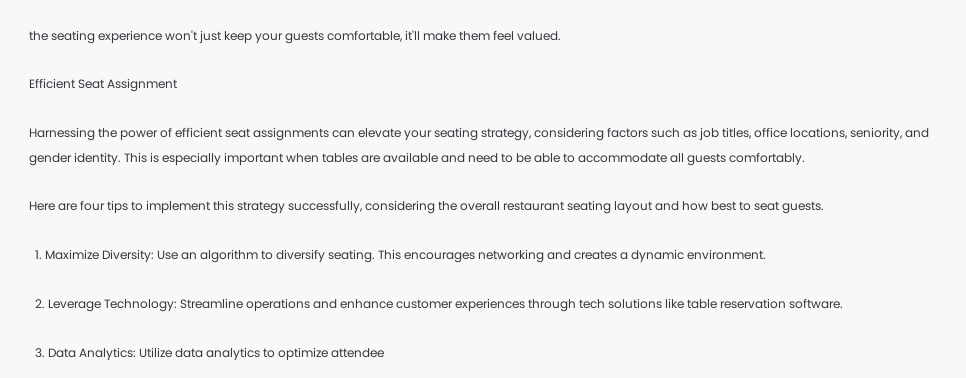the seating experience won't just keep your guests comfortable, it'll make them feel valued.

Efficient Seat Assignment

Harnessing the power of efficient seat assignments can elevate your seating strategy, considering factors such as job titles, office locations, seniority, and gender identity. This is especially important when tables are available and need to be able to accommodate all guests comfortably.

Here are four tips to implement this strategy successfully, considering the overall restaurant seating layout and how best to seat guests.

  1. Maximize Diversity: Use an algorithm to diversify seating. This encourages networking and creates a dynamic environment.

  2. Leverage Technology: Streamline operations and enhance customer experiences through tech solutions like table reservation software.

  3. Data Analytics: Utilize data analytics to optimize attendee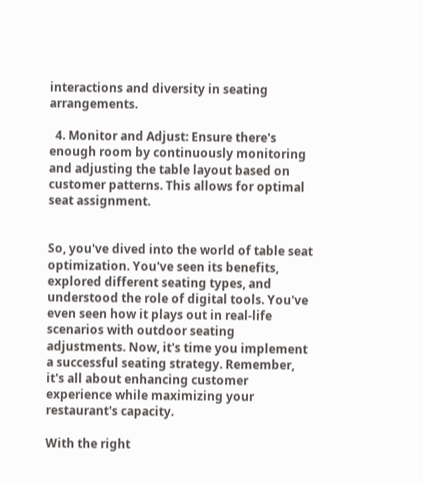interactions and diversity in seating arrangements.

  4. Monitor and Adjust: Ensure there's enough room by continuously monitoring and adjusting the table layout based on customer patterns. This allows for optimal seat assignment.


So, you've dived into the world of table seat optimization. You've seen its benefits, explored different seating types, and understood the role of digital tools. You've even seen how it plays out in real-life scenarios with outdoor seating adjustments. Now, it's time you implement a successful seating strategy. Remember, it's all about enhancing customer experience while maximizing your restaurant's capacity.

With the right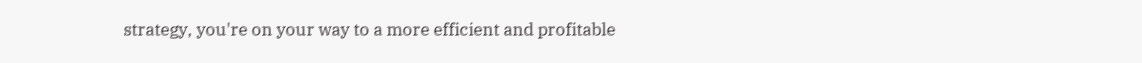strategy, you're on your way to a more efficient and profitable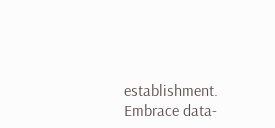establishment. Embrace data-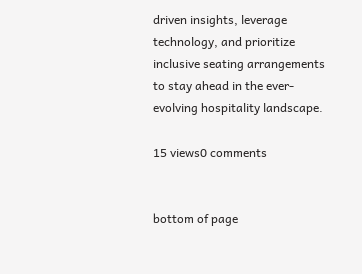driven insights, leverage technology, and prioritize inclusive seating arrangements to stay ahead in the ever-evolving hospitality landscape.

15 views0 comments


bottom of page